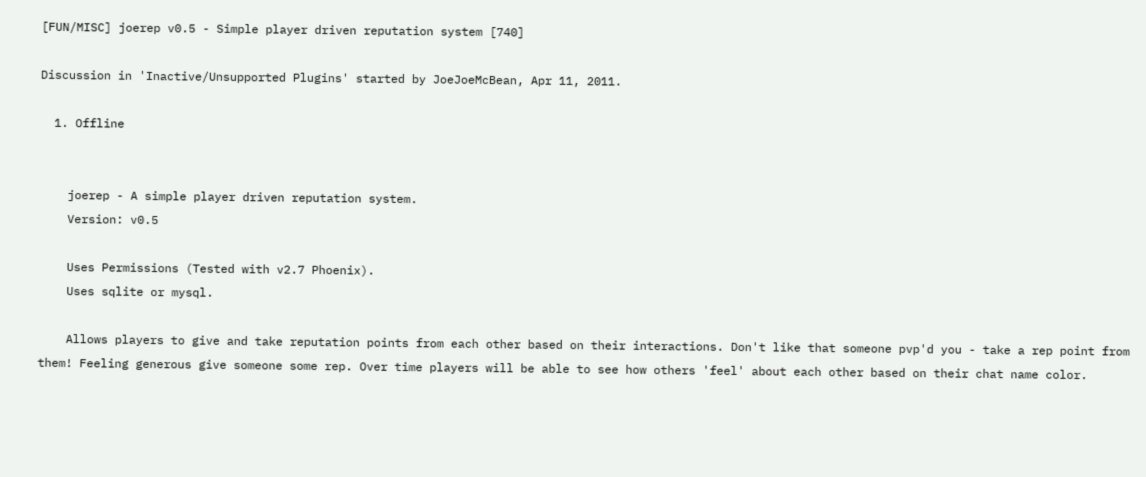[FUN/MISC] joerep v0.5 - Simple player driven reputation system [740]

Discussion in 'Inactive/Unsupported Plugins' started by JoeJoeMcBean, Apr 11, 2011.

  1. Offline


    joerep - A simple player driven reputation system.
    Version: v0.5

    Uses Permissions (Tested with v2.7 Phoenix).
    Uses sqlite or mysql.

    Allows players to give and take reputation points from each other based on their interactions. Don't like that someone pvp'd you - take a rep point from them! Feeling generous give someone some rep. Over time players will be able to see how others 'feel' about each other based on their chat name color.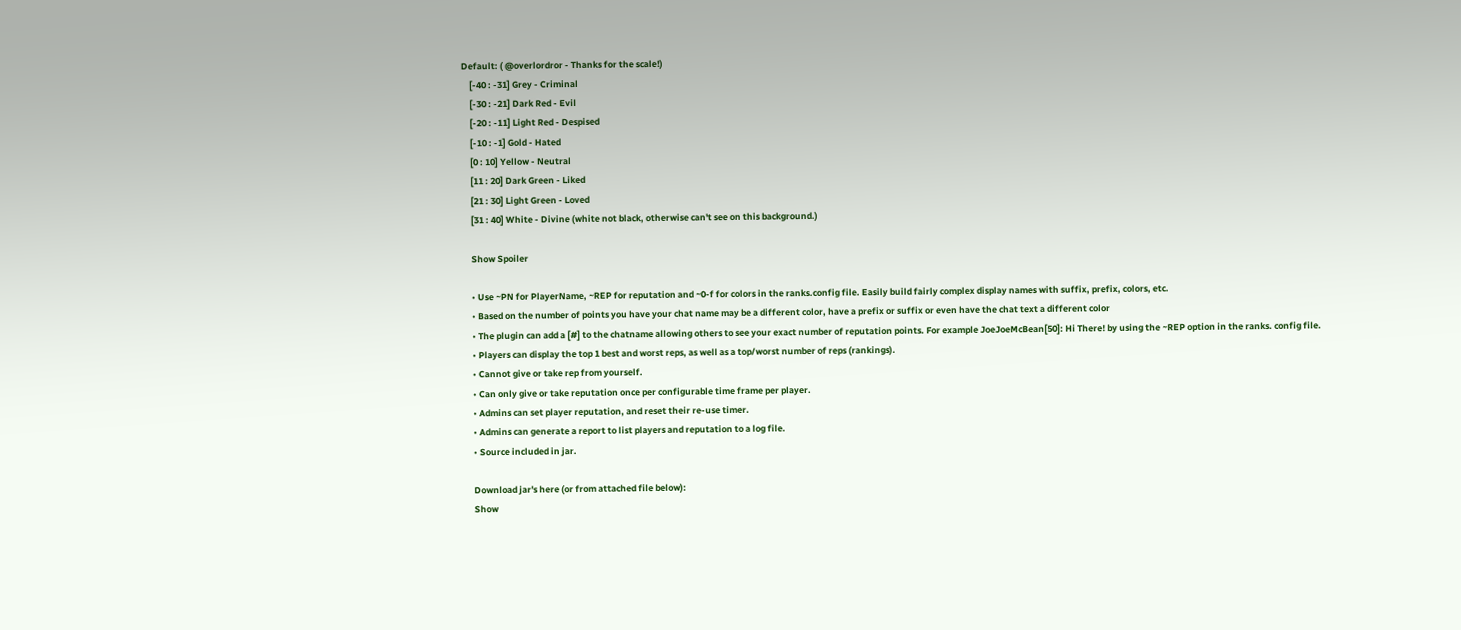Default: ( @overlordror - Thanks for the scale!)
    [-40 : -31] Grey - Criminal
    [-30 : -21] Dark Red - Evil
    [-20 : -11] Light Red - Despised
    [-10 : -1] Gold - Hated
    [0 : 10] Yellow - Neutral
    [11 : 20] Dark Green - Liked
    [21 : 30] Light Green - Loved
    [31 : 40] White - Divine (white not black, otherwise can't see on this background.)

    Show Spoiler

    • Use ~PN for PlayerName, ~REP for reputation and ~0-f for colors in the ranks.config file. Easily build fairly complex display names with suffix, prefix, colors, etc.
    • Based on the number of points you have your chat name may be a different color, have a prefix or suffix or even have the chat text a different color
    • The plugin can add a [#] to the chatname allowing others to see your exact number of reputation points. For example JoeJoeMcBean[50]: Hi There! by using the ~REP option in the ranks. config file.
    • Players can display the top 1 best and worst reps, as well as a top/worst number of reps (rankings).
    • Cannot give or take rep from yourself.
    • Can only give or take reputation once per configurable time frame per player.
    • Admins can set player reputation, and reset their re-use timer.
    • Admins can generate a report to list players and reputation to a log file.
    • Source included in jar.

    Download jar's here (or from attached file below):
    Show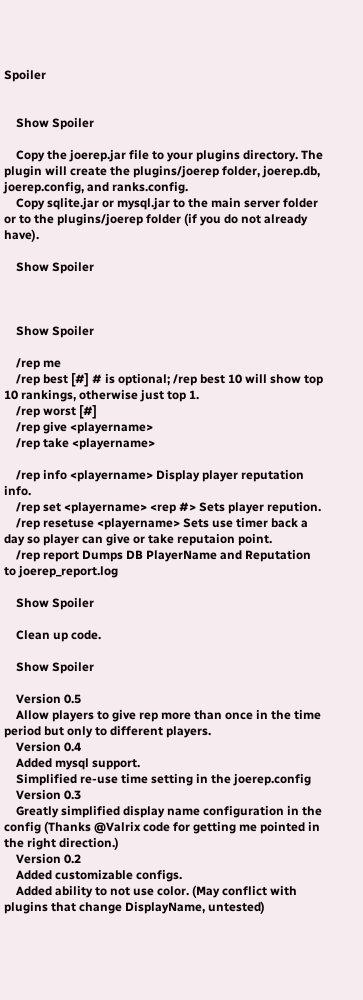Spoiler


    Show Spoiler

    Copy the joerep.jar file to your plugins directory. The plugin will create the plugins/joerep folder, joerep.db, joerep.config, and ranks.config.
    Copy sqlite.jar or mysql.jar to the main server folder or to the plugins/joerep folder (if you do not already have).

    Show Spoiler



    Show Spoiler

    /rep me
    /rep best [#] # is optional; /rep best 10 will show top 10 rankings, otherwise just top 1.
    /rep worst [#]
    /rep give <playername>
    /rep take <playername>

    /rep info <playername> Display player reputation info.
    /rep set <playername> <rep #> Sets player repution.
    /rep resetuse <playername> Sets use timer back a day so player can give or take reputaion point.
    /rep report Dumps DB PlayerName and Reputation to joerep_report.log

    Show Spoiler

    Clean up code.

    Show Spoiler

    Version 0.5
    Allow players to give rep more than once in the time period but only to different players.
    Version 0.4
    Added mysql support.
    Simplified re-use time setting in the joerep.config
    Version 0.3
    Greatly simplified display name configuration in the config (Thanks @Valrix code for getting me pointed in the right direction.)
    Version 0.2
    Added customizable configs.
    Added ability to not use color. (May conflict with plugins that change DisplayName, untested)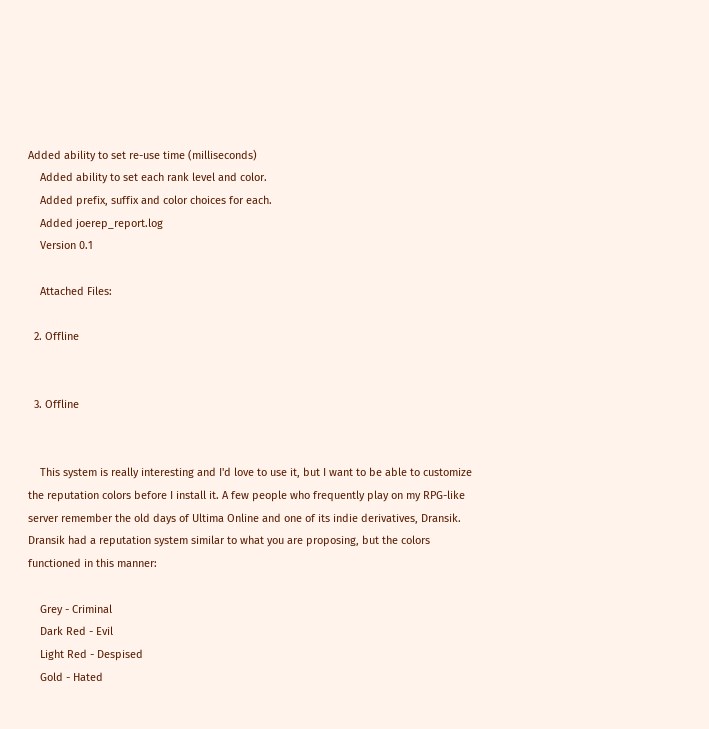Added ability to set re-use time (milliseconds)
    Added ability to set each rank level and color.
    Added prefix, suffix and color choices for each.
    Added joerep_report.log
    Version 0.1

    Attached Files:

  2. Offline


  3. Offline


    This system is really interesting and I'd love to use it, but I want to be able to customize the reputation colors before I install it. A few people who frequently play on my RPG-like server remember the old days of Ultima Online and one of its indie derivatives, Dransik. Dransik had a reputation system similar to what you are proposing, but the colors functioned in this manner:

    Grey - Criminal
    Dark Red - Evil
    Light Red - Despised
    Gold - Hated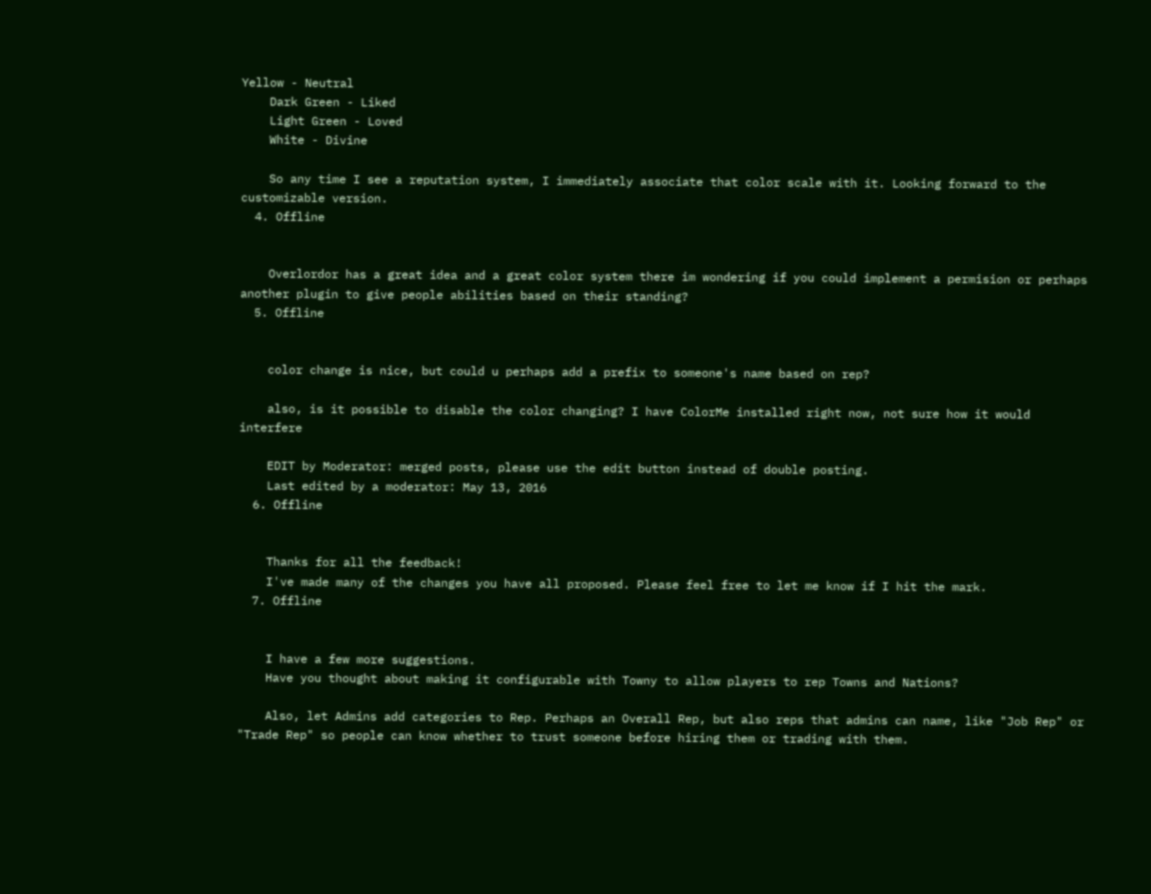Yellow - Neutral
    Dark Green - Liked
    Light Green - Loved
    White - Divine

    So any time I see a reputation system, I immediately associate that color scale with it. Looking forward to the customizable version.
  4. Offline


    Overlordor has a great idea and a great color system there im wondering if you could implement a permision or perhaps another plugin to give people abilities based on their standing?
  5. Offline


    color change is nice, but could u perhaps add a prefix to someone's name based on rep?

    also, is it possible to disable the color changing? I have ColorMe installed right now, not sure how it would interfere

    EDIT by Moderator: merged posts, please use the edit button instead of double posting.
    Last edited by a moderator: May 13, 2016
  6. Offline


    Thanks for all the feedback!
    I've made many of the changes you have all proposed. Please feel free to let me know if I hit the mark.
  7. Offline


    I have a few more suggestions.
    Have you thought about making it configurable with Towny to allow players to rep Towns and Nations?

    Also, let Admins add categories to Rep. Perhaps an Overall Rep, but also reps that admins can name, like "Job Rep" or "Trade Rep" so people can know whether to trust someone before hiring them or trading with them.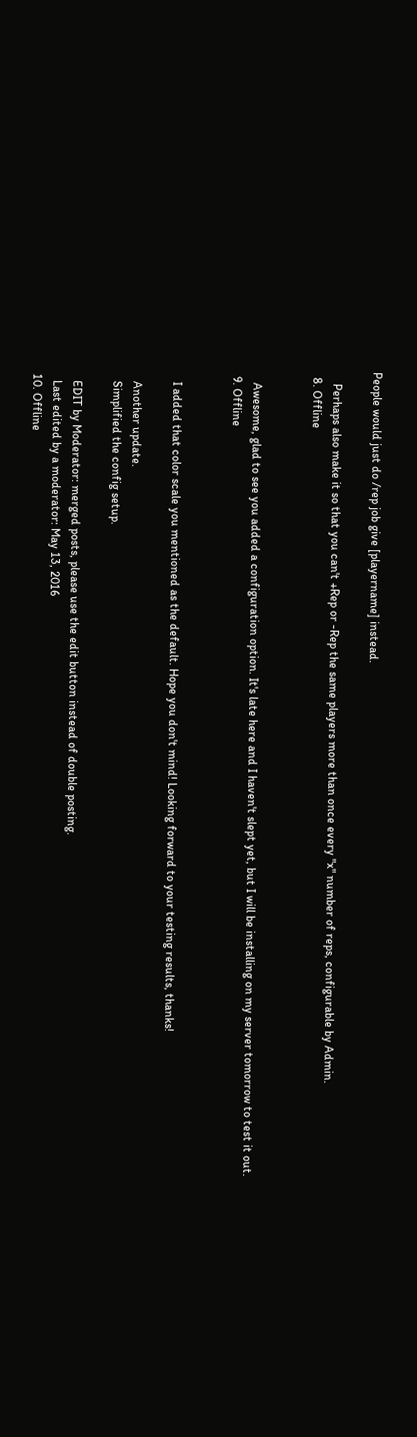People would just do /rep job give [playername] instead.

    Perhaps also make it so that you can't +Rep or -Rep the same players more than once every "x" number of reps, configurable by Admin.
  8. Offline


    Awesome, glad to see you added a configuration option. It's late here and I haven't slept yet, but I will be installing on my server tomorrow to test it out.
  9. Offline


    I added that color scale you mentioned as the default. Hope you don't mind! Looking forward to your testing results, thanks!

    Another update.
    Simplified the config setup.

    EDIT by Moderator: merged posts, please use the edit button instead of double posting.
    Last edited by a moderator: May 13, 2016
  10. Offline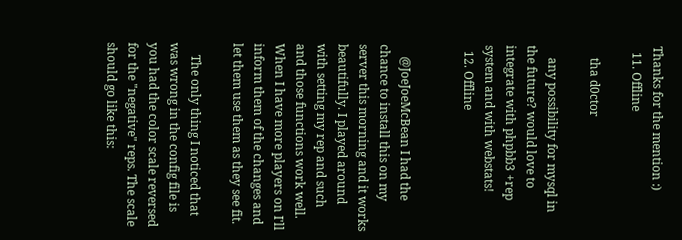Thanks for the mention :)
  11. Offline

    tha d0ctor

    any possibility for mysql in the future? would love to integrate with phpbb3 +rep system and with webstats!
  12. Offline


    @JoeJoeMcBean I had the chance to install this on my server this morning and it works beautifully. I played around with setting my rep and such and those functions work well. When I have more players on I'll inform them of the changes and let them use them as they see fit.

    The only thing I noticed that was wrong in the config file is you had the color scale reversed for the "negative" reps. The scale should go like this: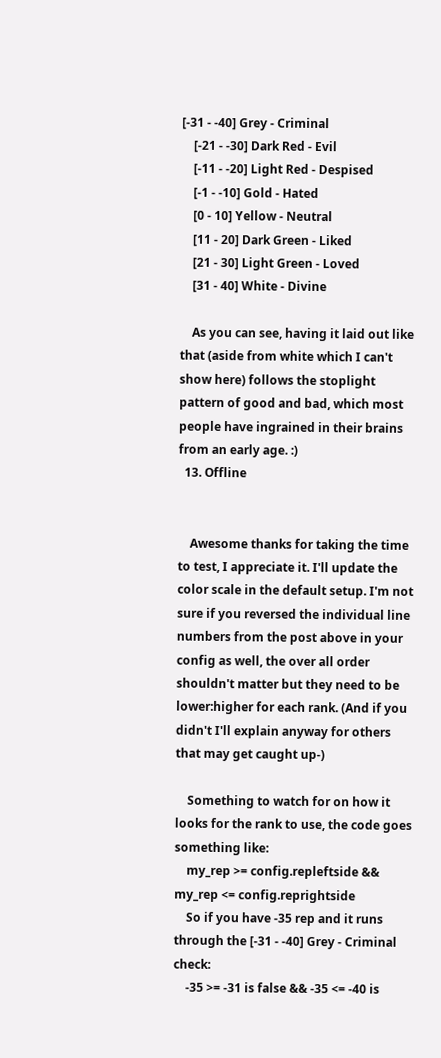[-31 - -40] Grey - Criminal
    [-21 - -30] Dark Red - Evil
    [-11 - -20] Light Red - Despised
    [-1 - -10] Gold - Hated
    [0 - 10] Yellow - Neutral
    [11 - 20] Dark Green - Liked
    [21 - 30] Light Green - Loved
    [31 - 40] White - Divine

    As you can see, having it laid out like that (aside from white which I can't show here) follows the stoplight pattern of good and bad, which most people have ingrained in their brains from an early age. :)
  13. Offline


    Awesome thanks for taking the time to test, I appreciate it. I'll update the color scale in the default setup. I'm not sure if you reversed the individual line numbers from the post above in your config as well, the over all order shouldn't matter but they need to be lower:higher for each rank. (And if you didn't I'll explain anyway for others that may get caught up-)

    Something to watch for on how it looks for the rank to use, the code goes something like:
    my_rep >= config.repleftside && my_rep <= config.reprightside
    So if you have -35 rep and it runs through the [-31 - -40] Grey - Criminal check:
    -35 >= -31 is false && -35 <= -40 is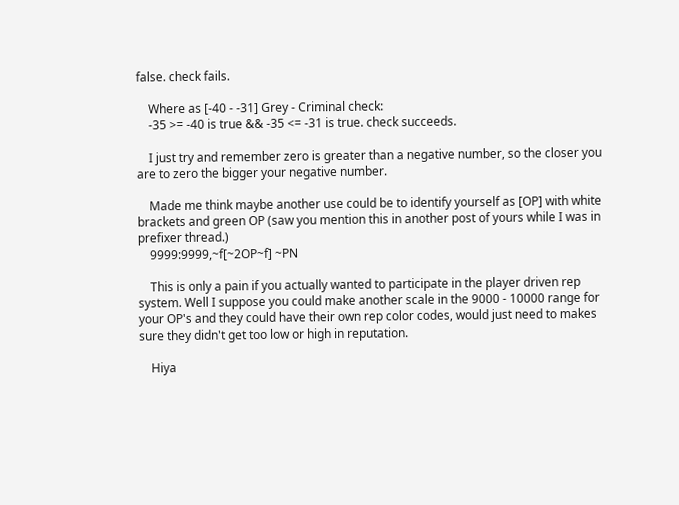false. check fails.

    Where as [-40 - -31] Grey - Criminal check:
    -35 >= -40 is true && -35 <= -31 is true. check succeeds.

    I just try and remember zero is greater than a negative number, so the closer you are to zero the bigger your negative number.

    Made me think maybe another use could be to identify yourself as [OP] with white brackets and green OP (saw you mention this in another post of yours while I was in prefixer thread.)
    9999:9999,~f[~2OP~f] ~PN

    This is only a pain if you actually wanted to participate in the player driven rep system. Well I suppose you could make another scale in the 9000 - 10000 range for your OP's and they could have their own rep color codes, would just need to makes sure they didn't get too low or high in reputation.

    Hiya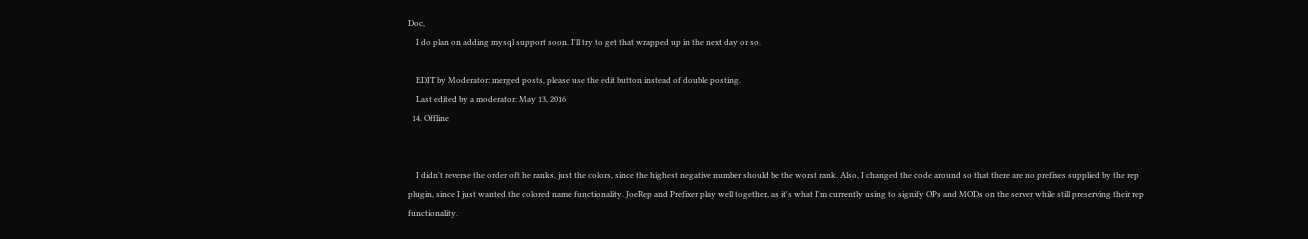Doc,
    I do plan on adding mysql support soon. I'll try to get that wrapped up in the next day or so.

    EDIT by Moderator: merged posts, please use the edit button instead of double posting.
    Last edited by a moderator: May 13, 2016
  14. Offline


    I didn't reverse the order oft he ranks, just the colors, since the highest negative number should be the worst rank. Also, I changed the code around so that there are no prefixes supplied by the rep plugin, since I just wanted the colored name functionality. JoeRep and Prefixer play well together, as it's what I'm currently using to signify OPs and MODs on the server while still preserving their rep functionality.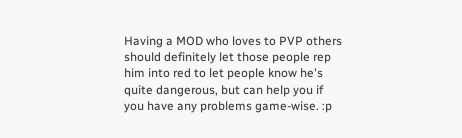Having a MOD who loves to PVP others should definitely let those people rep him into red to let people know he's quite dangerous, but can help you if you have any problems game-wise. :p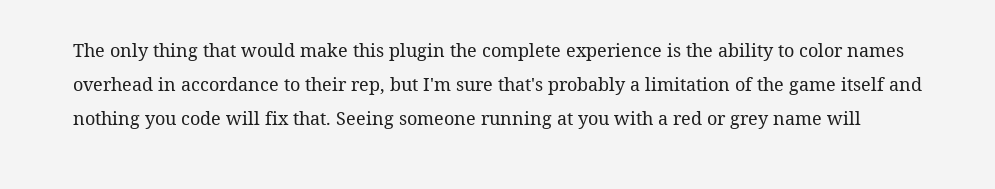The only thing that would make this plugin the complete experience is the ability to color names overhead in accordance to their rep, but I'm sure that's probably a limitation of the game itself and nothing you code will fix that. Seeing someone running at you with a red or grey name will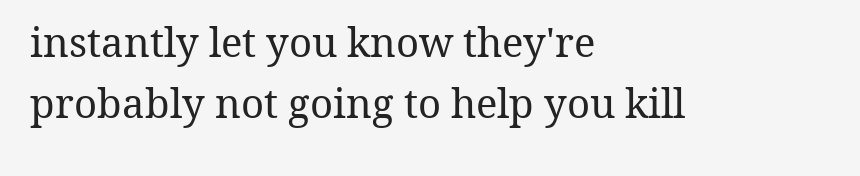instantly let you know they're probably not going to help you kill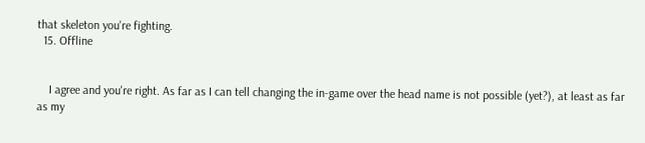that skeleton you're fighting.
  15. Offline


    I agree and you're right. As far as I can tell changing the in-game over the head name is not possible (yet?), at least as far as my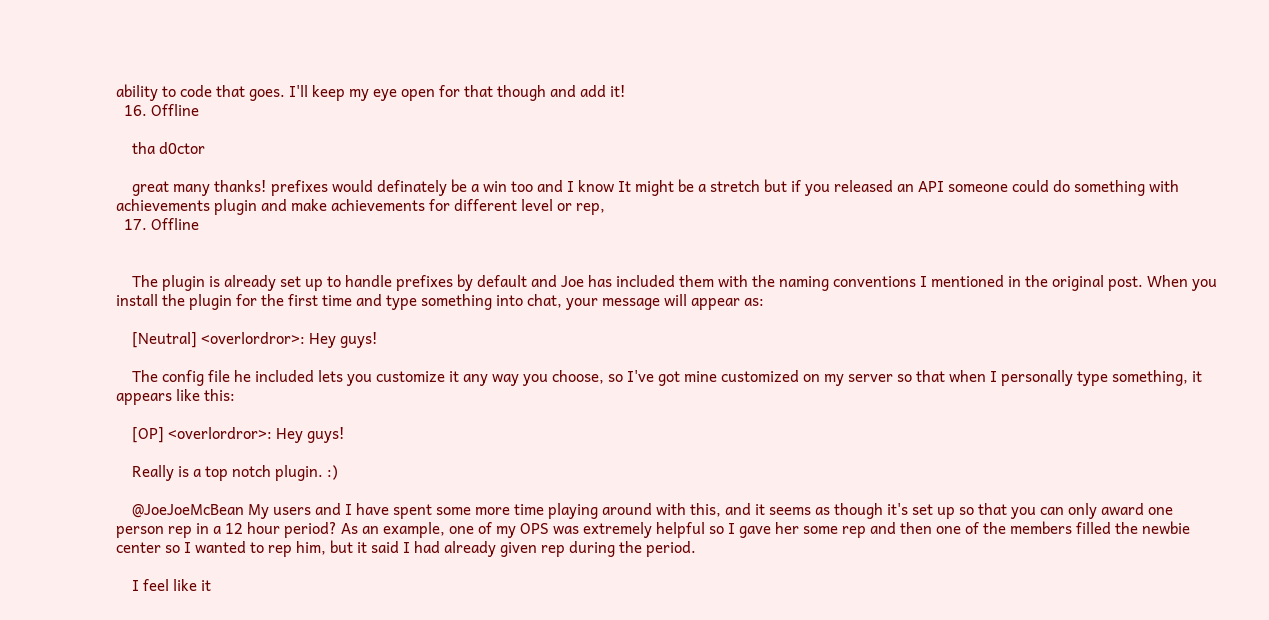ability to code that goes. I'll keep my eye open for that though and add it!
  16. Offline

    tha d0ctor

    great many thanks! prefixes would definately be a win too and I know It might be a stretch but if you released an API someone could do something with achievements plugin and make achievements for different level or rep,
  17. Offline


    The plugin is already set up to handle prefixes by default and Joe has included them with the naming conventions I mentioned in the original post. When you install the plugin for the first time and type something into chat, your message will appear as:

    [Neutral] <overlordror>: Hey guys!

    The config file he included lets you customize it any way you choose, so I've got mine customized on my server so that when I personally type something, it appears like this:

    [OP] <overlordror>: Hey guys!

    Really is a top notch plugin. :)

    @JoeJoeMcBean My users and I have spent some more time playing around with this, and it seems as though it's set up so that you can only award one person rep in a 12 hour period? As an example, one of my OPS was extremely helpful so I gave her some rep and then one of the members filled the newbie center so I wanted to rep him, but it said I had already given rep during the period.

    I feel like it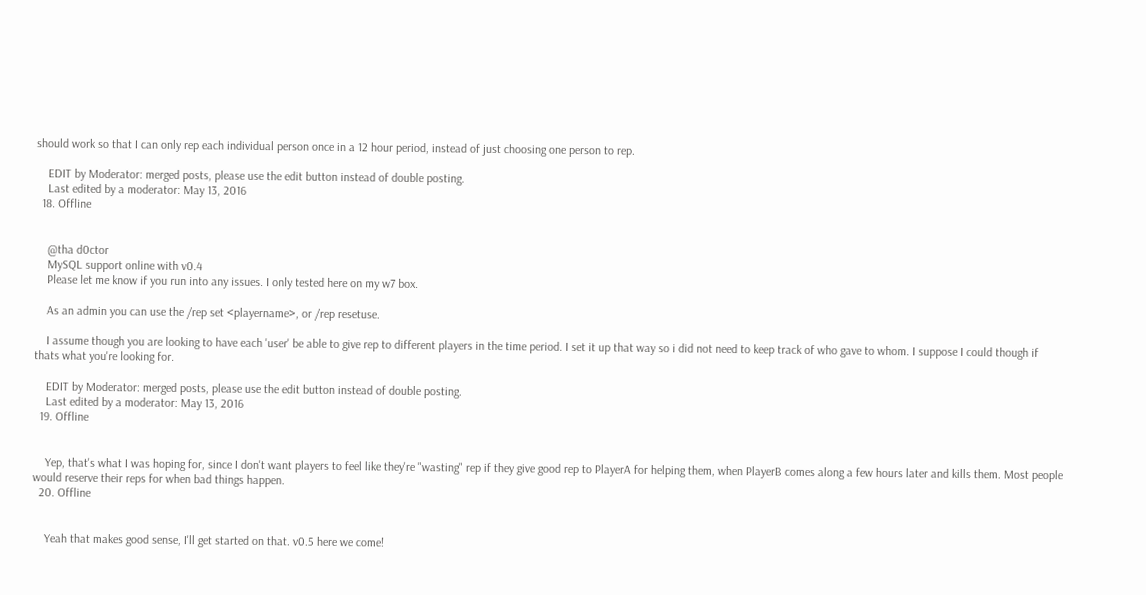should work so that I can only rep each individual person once in a 12 hour period, instead of just choosing one person to rep.

    EDIT by Moderator: merged posts, please use the edit button instead of double posting.
    Last edited by a moderator: May 13, 2016
  18. Offline


    @tha d0ctor
    MySQL support online with v0.4
    Please let me know if you run into any issues. I only tested here on my w7 box.

    As an admin you can use the /rep set <playername>, or /rep resetuse.

    I assume though you are looking to have each 'user' be able to give rep to different players in the time period. I set it up that way so i did not need to keep track of who gave to whom. I suppose I could though if thats what you're looking for.

    EDIT by Moderator: merged posts, please use the edit button instead of double posting.
    Last edited by a moderator: May 13, 2016
  19. Offline


    Yep, that's what I was hoping for, since I don't want players to feel like they're "wasting" rep if they give good rep to PlayerA for helping them, when PlayerB comes along a few hours later and kills them. Most people would reserve their reps for when bad things happen.
  20. Offline


    Yeah that makes good sense, I'll get started on that. v0.5 here we come!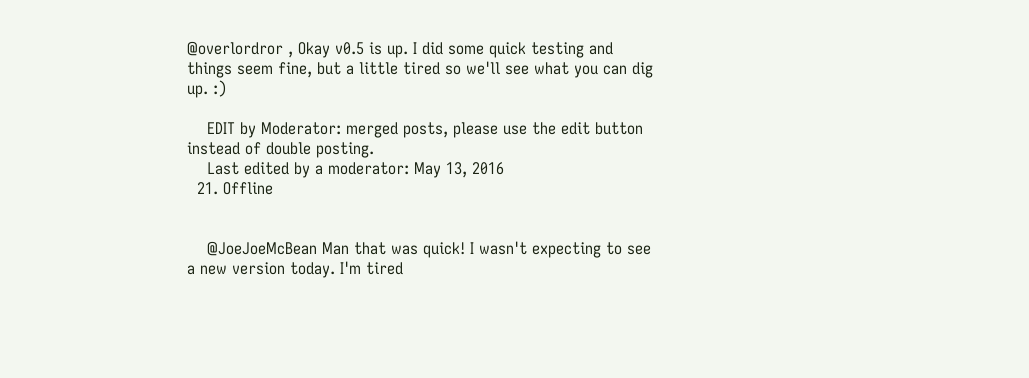@overlordror , Okay v0.5 is up. I did some quick testing and things seem fine, but a little tired so we'll see what you can dig up. :)

    EDIT by Moderator: merged posts, please use the edit button instead of double posting.
    Last edited by a moderator: May 13, 2016
  21. Offline


    @JoeJoeMcBean Man that was quick! I wasn't expecting to see a new version today. I'm tired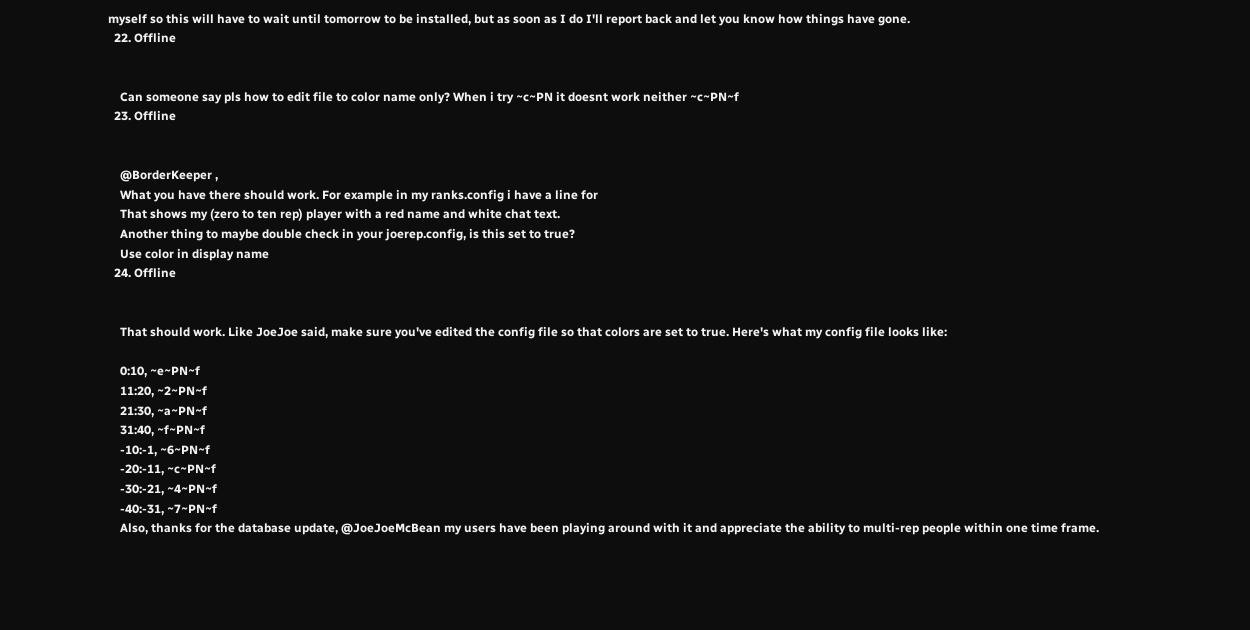myself so this will have to wait until tomorrow to be installed, but as soon as I do I'll report back and let you know how things have gone.
  22. Offline


    Can someone say pls how to edit file to color name only? When i try ~c~PN it doesnt work neither ~c~PN~f
  23. Offline


    @BorderKeeper ,
    What you have there should work. For example in my ranks.config i have a line for
    That shows my (zero to ten rep) player with a red name and white chat text.
    Another thing to maybe double check in your joerep.config, is this set to true?
    Use color in display name
  24. Offline


    That should work. Like JoeJoe said, make sure you've edited the config file so that colors are set to true. Here's what my config file looks like:

    0:10, ~e~PN~f
    11:20, ~2~PN~f
    21:30, ~a~PN~f
    31:40, ~f~PN~f
    -10:-1, ~6~PN~f
    -20:-11, ~c~PN~f
    -30:-21, ~4~PN~f
    -40:-31, ~7~PN~f
    Also, thanks for the database update, @JoeJoeMcBean my users have been playing around with it and appreciate the ability to multi-rep people within one time frame.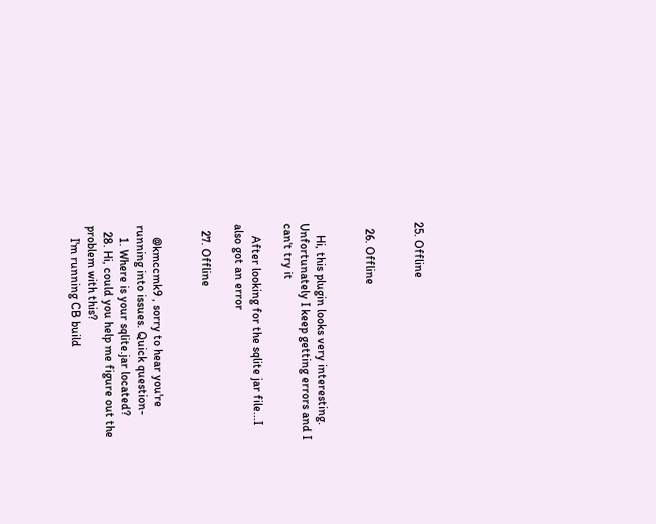25. Offline


  26. Offline


    Hi, this plugin looks very interesting. Unfortunately I keep getting errors and I can't try it

    After looking for the sqlite jar file...I also got an error

  27. Offline


    @kmccmk9 , sorry to hear you're running into issues. Quick question-
    1. Where is your sqlite.jar located?
  28. Hi, could you help me figure out the problem with this?
    I'm running CB build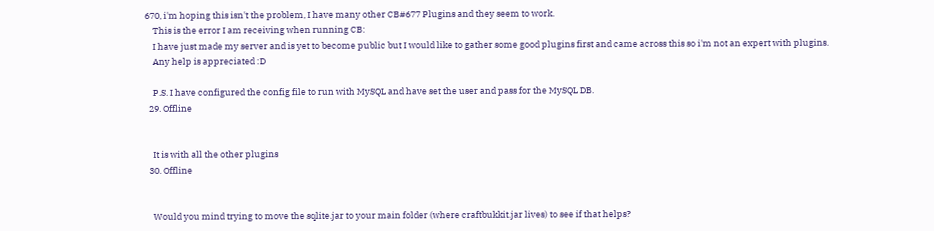670, i'm hoping this isn't the problem, I have many other CB#677 Plugins and they seem to work.
    This is the error I am receiving when running CB:
    I have just made my server and is yet to become public but I would like to gather some good plugins first and came across this so i'm not an expert with plugins.
    Any help is appreciated :D

    P.S. I have configured the config file to run with MySQL and have set the user and pass for the MySQL DB.
  29. Offline


    It is with all the other plugins
  30. Offline


    Would you mind trying to move the sqlite.jar to your main folder (where craftbukkit.jar lives) to see if that helps?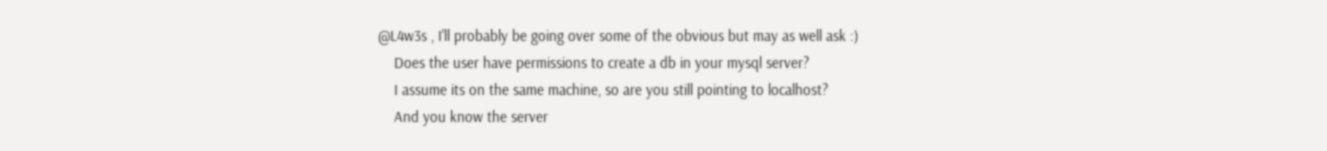@L4w3s , I'll probably be going over some of the obvious but may as well ask :)
    Does the user have permissions to create a db in your mysql server?
    I assume its on the same machine, so are you still pointing to localhost?
    And you know the server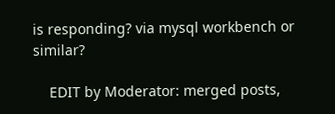is responding? via mysql workbench or similar?

    EDIT by Moderator: merged posts,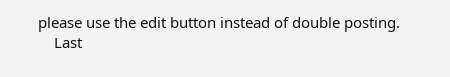please use the edit button instead of double posting.
    Last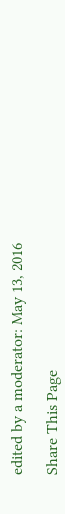edited by a moderator: May 13, 2016

Share This Page